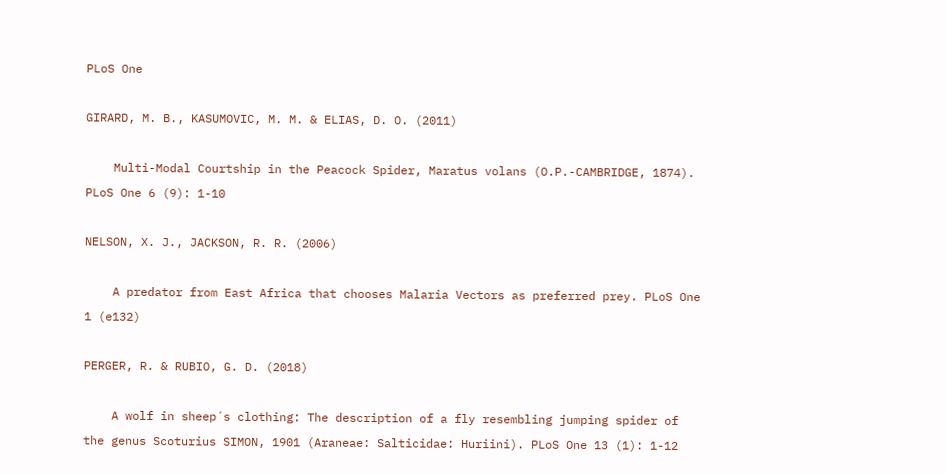PLoS One

GIRARD, M. B., KASUMOVIC, M. M. & ELIAS, D. O. (2011)

    Multi-Modal Courtship in the Peacock Spider, Maratus volans (O.P.-CAMBRIDGE, 1874). PLoS One 6 (9): 1-10

NELSON, X. J., JACKSON, R. R. (2006)

    A predator from East Africa that chooses Malaria Vectors as preferred prey. PLoS One 1 (e132)

PERGER, R. & RUBIO, G. D. (2018)

    A wolf in sheep´s clothing: The description of a fly resembling jumping spider of the genus Scoturius SIMON, 1901 (Araneae: Salticidae: Huriini). PLoS One 13 (1): 1-12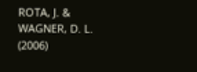ROTA, J. & WAGNER, D. L. (2006)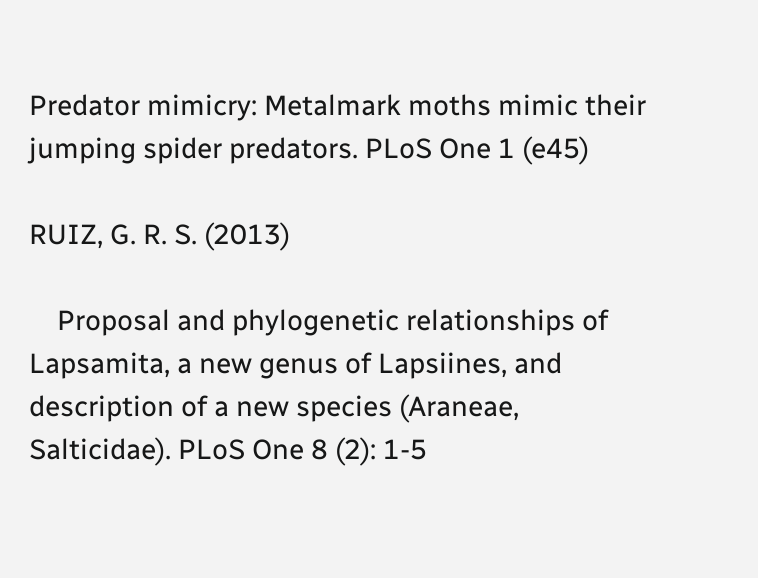Predator mimicry: Metalmark moths mimic their jumping spider predators. PLoS One 1 (e45)

RUIZ, G. R. S. (2013)

    Proposal and phylogenetic relationships of Lapsamita, a new genus of Lapsiines, and description of a new species (Araneae, Salticidae). PLoS One 8 (2): 1-5